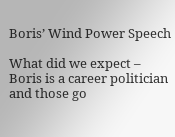Boris’ Wind Power Speech

What did we expect – Boris is a career politician and those go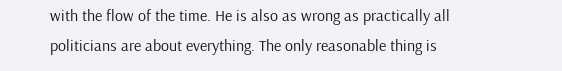with the flow of the time. He is also as wrong as practically all politicians are about everything. The only reasonable thing is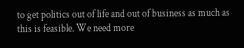to get politics out of life and out of business as much as this is feasible. We need more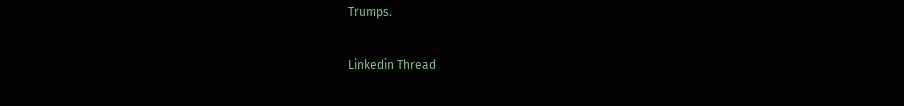Trumps.

Linkedin Thread